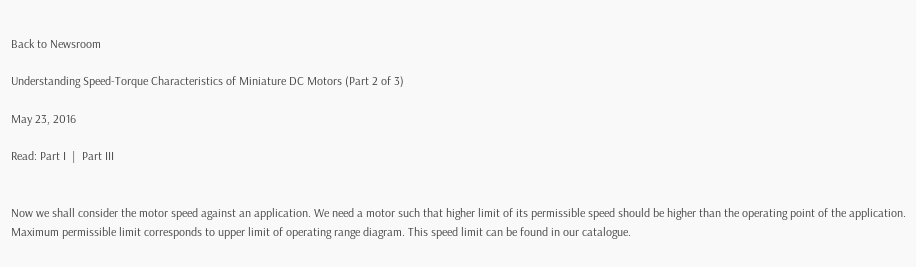Back to Newsroom

Understanding Speed-Torque Characteristics of Miniature DC Motors (Part 2 of 3)

May 23, 2016

Read: Part I  |  Part III


Now we shall consider the motor speed against an application. We need a motor such that higher limit of its permissible speed should be higher than the operating point of the application. Maximum permissible limit corresponds to upper limit of operating range diagram. This speed limit can be found in our catalogue.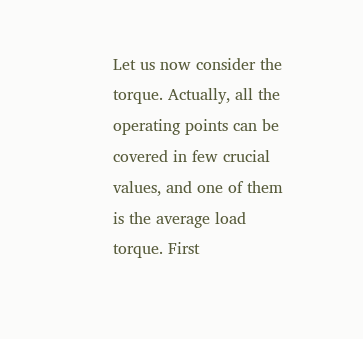Let us now consider the torque. Actually, all the operating points can be covered in few crucial values, and one of them is the average load torque. First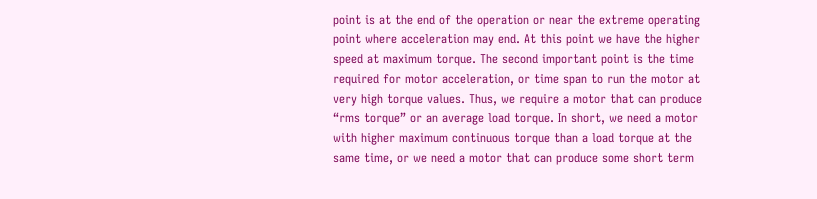point is at the end of the operation or near the extreme operating point where acceleration may end. At this point we have the higher speed at maximum torque. The second important point is the time required for motor acceleration, or time span to run the motor at very high torque values. Thus, we require a motor that can produce “rms torque” or an average load torque. In short, we need a motor with higher maximum continuous torque than a load torque at the same time, or we need a motor that can produce some short term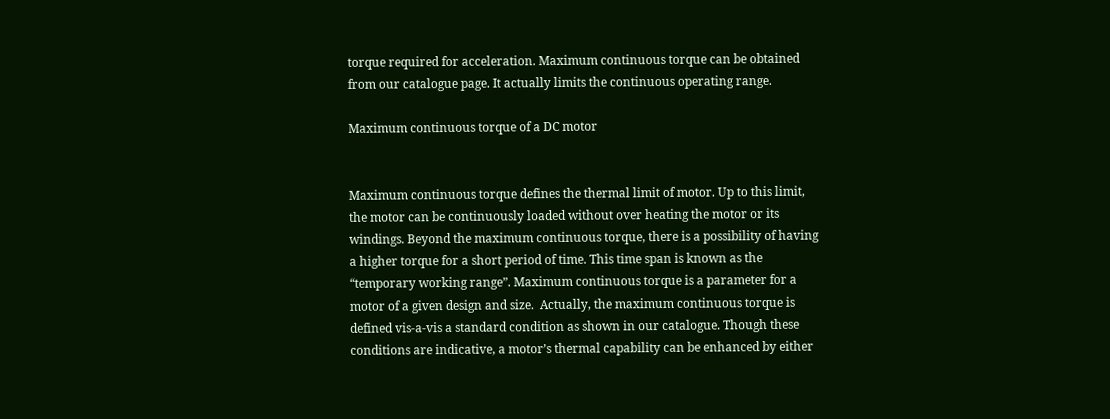torque required for acceleration. Maximum continuous torque can be obtained from our catalogue page. It actually limits the continuous operating range.

Maximum continuous torque of a DC motor


Maximum continuous torque defines the thermal limit of motor. Up to this limit, the motor can be continuously loaded without over heating the motor or its windings. Beyond the maximum continuous torque, there is a possibility of having a higher torque for a short period of time. This time span is known as the “temporary working range”. Maximum continuous torque is a parameter for a motor of a given design and size.  Actually, the maximum continuous torque is defined vis-a-vis a standard condition as shown in our catalogue. Though these conditions are indicative, a motor’s thermal capability can be enhanced by either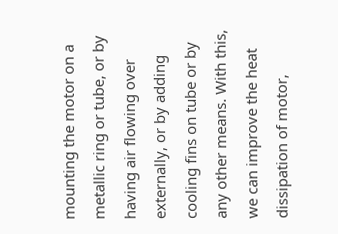mounting the motor on a metallic ring or tube, or by having air flowing over externally, or by adding cooling fins on tube or by any other means. With this, we can improve the heat dissipation of motor,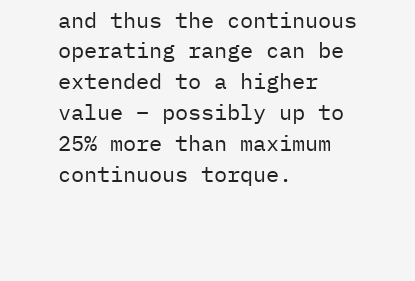and thus the continuous operating range can be extended to a higher value – possibly up to 25% more than maximum continuous torque.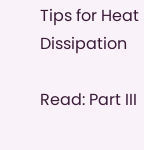Tips for Heat Dissipation

Read: Part III